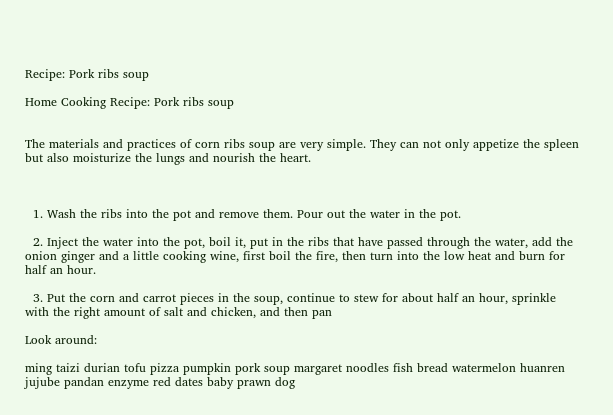Recipe: Pork ribs soup

Home Cooking Recipe: Pork ribs soup


The materials and practices of corn ribs soup are very simple. They can not only appetize the spleen but also moisturize the lungs and nourish the heart.



  1. Wash the ribs into the pot and remove them. Pour out the water in the pot.

  2. Inject the water into the pot, boil it, put in the ribs that have passed through the water, add the onion ginger and a little cooking wine, first boil the fire, then turn into the low heat and burn for half an hour.

  3. Put the corn and carrot pieces in the soup, continue to stew for about half an hour, sprinkle with the right amount of salt and chicken, and then pan

Look around:

ming taizi durian tofu pizza pumpkin pork soup margaret noodles fish bread watermelon huanren jujube pandan enzyme red dates baby prawn dog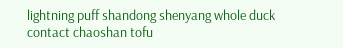lightning puff shandong shenyang whole duck contact chaoshan tofu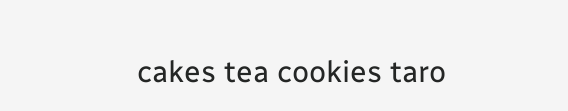cakes tea cookies taro